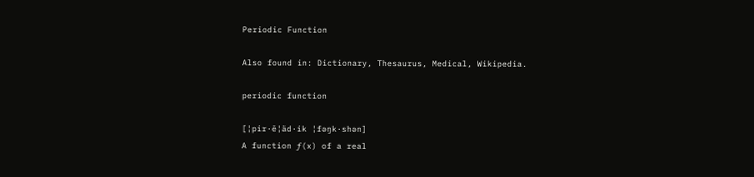Periodic Function

Also found in: Dictionary, Thesaurus, Medical, Wikipedia.

periodic function

[¦pir·ē¦äd·ik ¦fəŋk·shən]
A function ƒ(x) of a real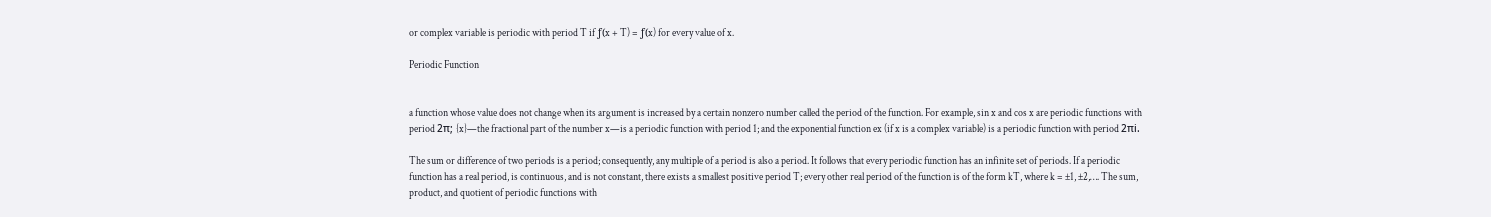or complex variable is periodic with period T if ƒ(x + T) = ƒ(x) for every value of x.

Periodic Function


a function whose value does not change when its argument is increased by a certain nonzero number called the period of the function. For example, sin x and cos x are periodic functions with period 2π; {x}—the fractional part of the number x—is a periodic function with period 1; and the exponential function ex (if x is a complex variable) is a periodic function with period 2πi.

The sum or difference of two periods is a period; consequently, any multiple of a period is also a period. It follows that every periodic function has an infinite set of periods. If a periodic function has a real period, is continuous, and is not constant, there exists a smallest positive period T; every other real period of the function is of the form kT, where k = ±1, ±2,…. The sum, product, and quotient of periodic functions with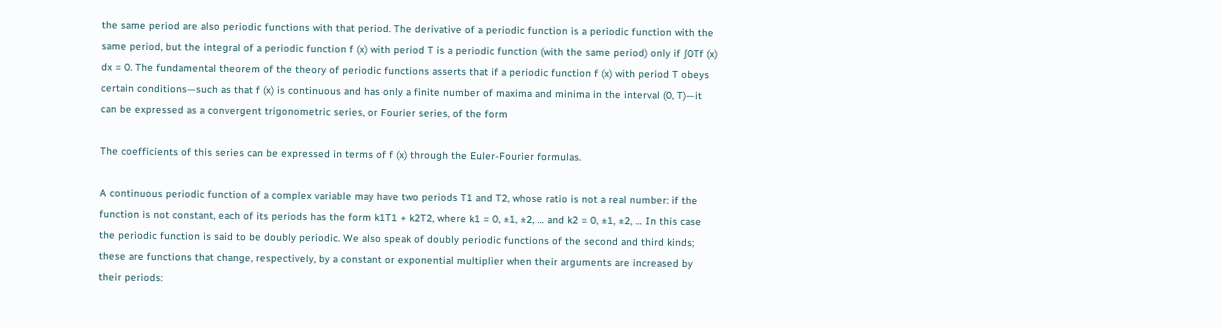the same period are also periodic functions with that period. The derivative of a periodic function is a periodic function with the same period, but the integral of a periodic function f (x) with period T is a periodic function (with the same period) only if ∫0Tf (x) dx = 0. The fundamental theorem of the theory of periodic functions asserts that if a periodic function f (x) with period T obeys certain conditions—such as that f (x) is continuous and has only a finite number of maxima and minima in the interval (0, T)—it can be expressed as a convergent trigonometric series, or Fourier series, of the form

The coefficients of this series can be expressed in terms of f (x) through the Euler-Fourier formulas.

A continuous periodic function of a complex variable may have two periods T1 and T2, whose ratio is not a real number: if the function is not constant, each of its periods has the form k1T1 + k2T2, where k1 = 0, ±1, ±2, … and k2 = 0, ±1, ±2, … In this case the periodic function is said to be doubly periodic. We also speak of doubly periodic functions of the second and third kinds; these are functions that change, respectively, by a constant or exponential multiplier when their arguments are increased by their periods: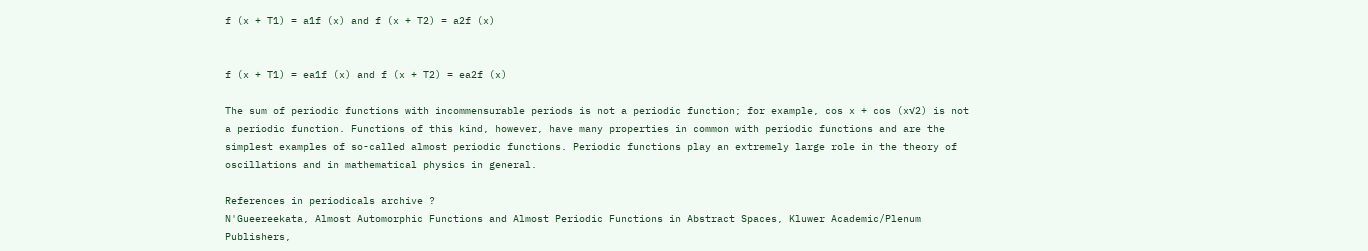f (x + T1) = a1f (x) and f (x + T2) = a2f (x)


f (x + T1) = ea1f (x) and f (x + T2) = ea2f (x)

The sum of periodic functions with incommensurable periods is not a periodic function; for example, cos x + cos (x√2) is not a periodic function. Functions of this kind, however, have many properties in common with periodic functions and are the simplest examples of so-called almost periodic functions. Periodic functions play an extremely large role in the theory of oscillations and in mathematical physics in general.

References in periodicals archive ?
N'Gueereekata, Almost Automorphic Functions and Almost Periodic Functions in Abstract Spaces, Kluwer Academic/Plenum Publishers,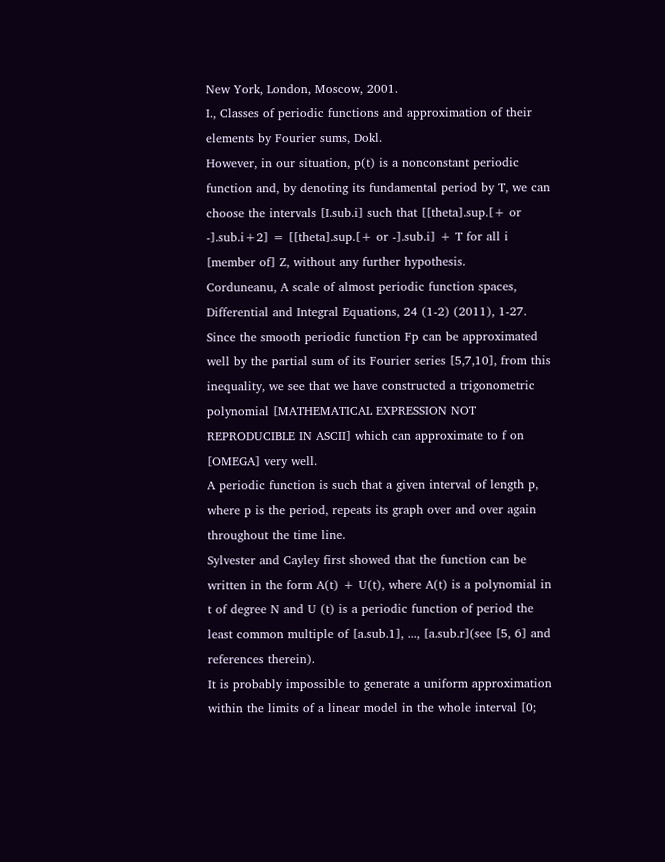New York, London, Moscow, 2001.
I., Classes of periodic functions and approximation of their elements by Fourier sums, Dokl.
However, in our situation, p(t) is a nonconstant periodic function and, by denoting its fundamental period by T, we can choose the intervals [I.sub.i] such that [[theta].sup.[+ or -].sub.i+2] = [[theta].sup.[+ or -].sub.i] + T for all i [member of] Z, without any further hypothesis.
Corduneanu, A scale of almost periodic function spaces, Differential and Integral Equations, 24 (1-2) (2011), 1-27.
Since the smooth periodic function Fp can be approximated well by the partial sum of its Fourier series [5,7,10], from this inequality, we see that we have constructed a trigonometric polynomial [MATHEMATICAL EXPRESSION NOT REPRODUCIBLE IN ASCII] which can approximate to f on [OMEGA] very well.
A periodic function is such that a given interval of length p, where p is the period, repeats its graph over and over again throughout the time line.
Sylvester and Cayley first showed that the function can be written in the form A(t) + U(t), where A(t) is a polynomial in t of degree N and U (t) is a periodic function of period the least common multiple of [a.sub.1], ..., [a.sub.r](see [5, 6] and references therein).
It is probably impossible to generate a uniform approximation within the limits of a linear model in the whole interval [0;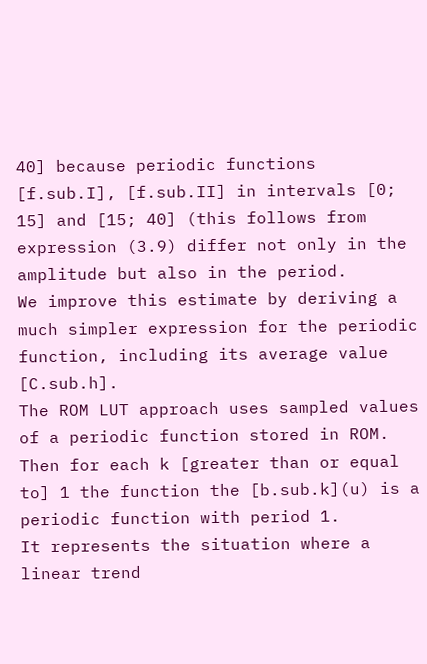40] because periodic functions [f.sub.I], [f.sub.II] in intervals [0; 15] and [15; 40] (this follows from expression (3.9) differ not only in the amplitude but also in the period.
We improve this estimate by deriving a much simpler expression for the periodic function, including its average value [C.sub.h].
The ROM LUT approach uses sampled values of a periodic function stored in ROM.
Then for each k [greater than or equal to] 1 the function the [b.sub.k](u) is a periodic function with period 1.
It represents the situation where a linear trend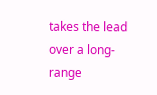takes the lead over a long-range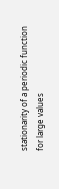stationarity of a periodic function for large values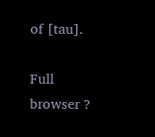of [tau].

Full browser ?